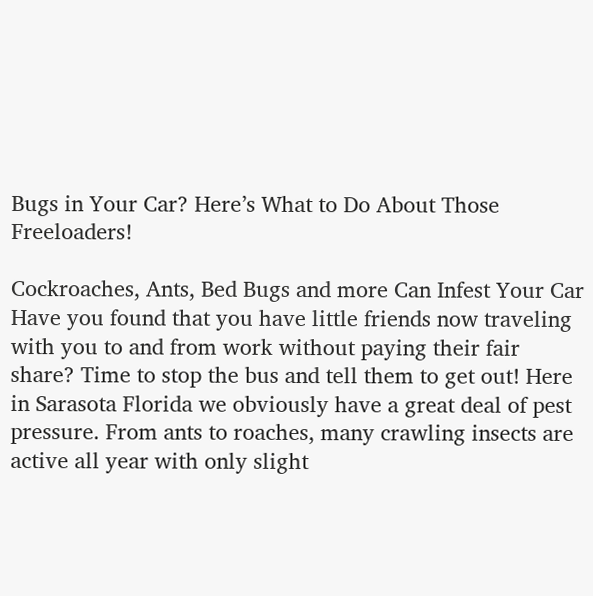Bugs in Your Car? Here’s What to Do About Those Freeloaders!

Cockroaches, Ants, Bed Bugs and more Can Infest Your Car Have you found that you have little friends now traveling with you to and from work without paying their fair share? Time to stop the bus and tell them to get out! Here in Sarasota Florida we obviously have a great deal of pest pressure. From ants to roaches, many crawling insects are active all year with only slight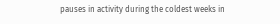pauses in activity during the coldest weeks in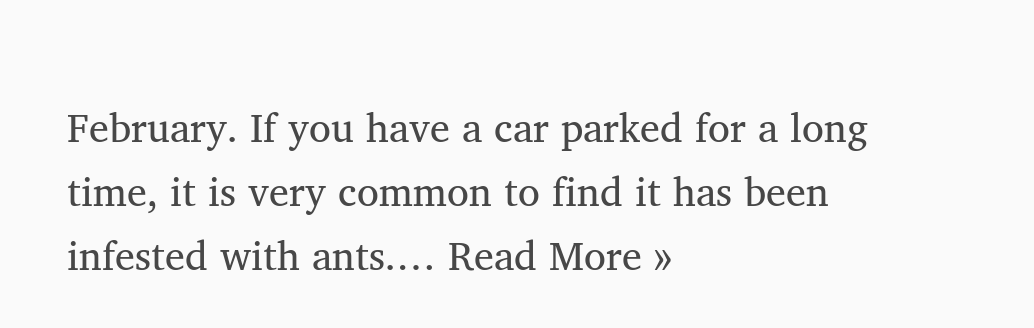February. If you have a car parked for a long time, it is very common to find it has been infested with ants.… Read More »